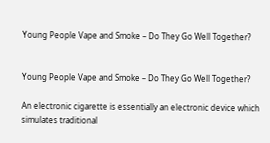Young People Vape and Smoke – Do They Go Well Together?


Young People Vape and Smoke – Do They Go Well Together?

An electronic cigarette is essentially an electronic device which simulates traditional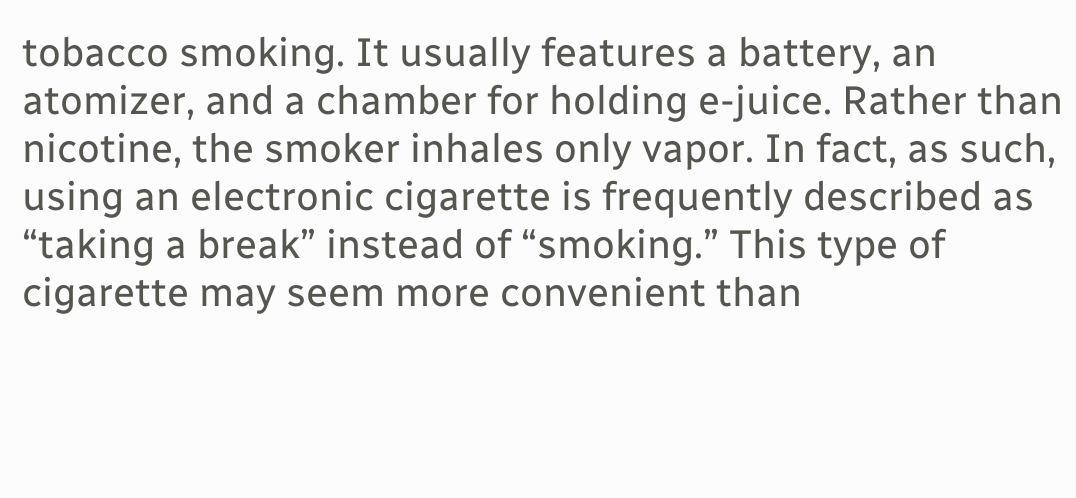tobacco smoking. It usually features a battery, an atomizer, and a chamber for holding e-juice. Rather than nicotine, the smoker inhales only vapor. In fact, as such, using an electronic cigarette is frequently described as “taking a break” instead of “smoking.” This type of cigarette may seem more convenient than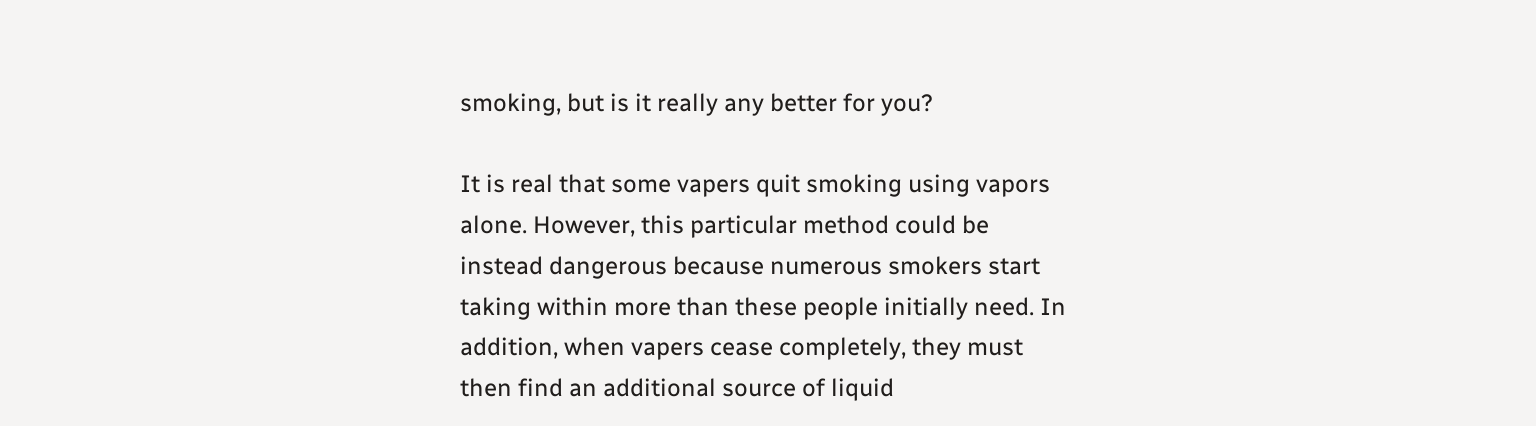smoking, but is it really any better for you?

It is real that some vapers quit smoking using vapors alone. However, this particular method could be instead dangerous because numerous smokers start taking within more than these people initially need. In addition, when vapers cease completely, they must then find an additional source of liquid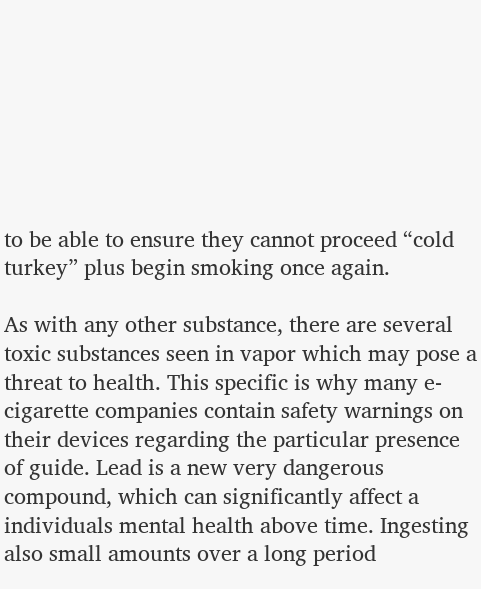to be able to ensure they cannot proceed “cold turkey” plus begin smoking once again.

As with any other substance, there are several toxic substances seen in vapor which may pose a threat to health. This specific is why many e-cigarette companies contain safety warnings on their devices regarding the particular presence of guide. Lead is a new very dangerous compound, which can significantly affect a individuals mental health above time. Ingesting also small amounts over a long period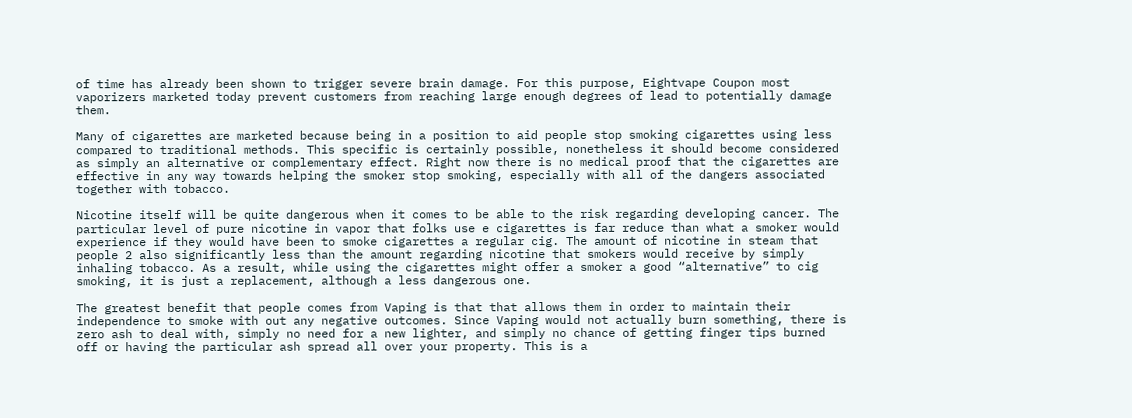of time has already been shown to trigger severe brain damage. For this purpose, Eightvape Coupon most vaporizers marketed today prevent customers from reaching large enough degrees of lead to potentially damage them.

Many of cigarettes are marketed because being in a position to aid people stop smoking cigarettes using less compared to traditional methods. This specific is certainly possible, nonetheless it should become considered as simply an alternative or complementary effect. Right now there is no medical proof that the cigarettes are effective in any way towards helping the smoker stop smoking, especially with all of the dangers associated together with tobacco.

Nicotine itself will be quite dangerous when it comes to be able to the risk regarding developing cancer. The particular level of pure nicotine in vapor that folks use e cigarettes is far reduce than what a smoker would experience if they would have been to smoke cigarettes a regular cig. The amount of nicotine in steam that people 2 also significantly less than the amount regarding nicotine that smokers would receive by simply inhaling tobacco. As a result, while using the cigarettes might offer a smoker a good “alternative” to cig smoking, it is just a replacement, although a less dangerous one.

The greatest benefit that people comes from Vaping is that that allows them in order to maintain their independence to smoke with out any negative outcomes. Since Vaping would not actually burn something, there is zero ash to deal with, simply no need for a new lighter, and simply no chance of getting finger tips burned off or having the particular ash spread all over your property. This is a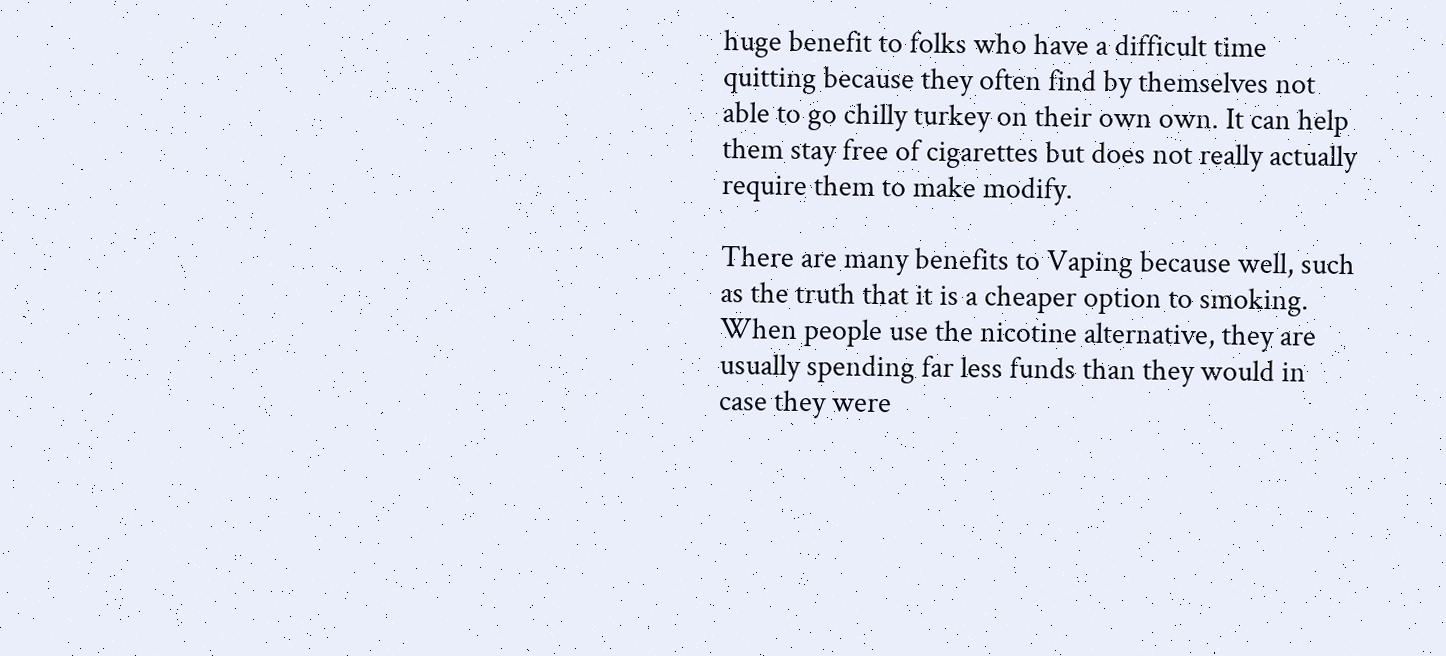huge benefit to folks who have a difficult time quitting because they often find by themselves not able to go chilly turkey on their own own. It can help them stay free of cigarettes but does not really actually require them to make modify.

There are many benefits to Vaping because well, such as the truth that it is a cheaper option to smoking. When people use the nicotine alternative, they are usually spending far less funds than they would in case they were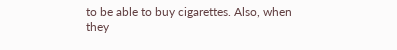to be able to buy cigarettes. Also, when they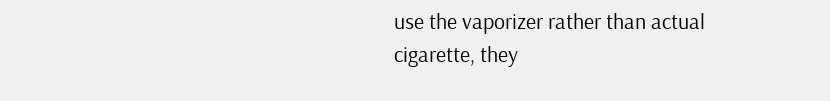use the vaporizer rather than actual cigarette, they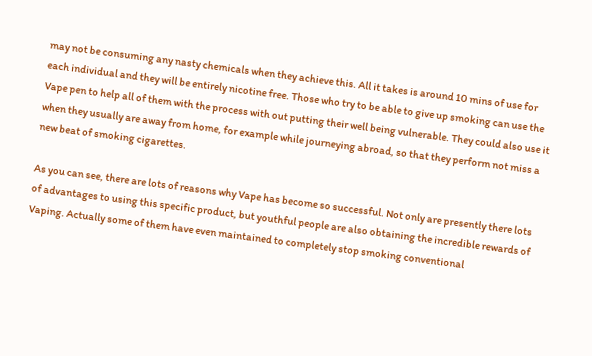may not be consuming any nasty chemicals when they achieve this. All it takes is around 10 mins of use for each individual and they will be entirely nicotine free. Those who try to be able to give up smoking can use the Vape pen to help all of them with the process with out putting their well being vulnerable. They could also use it when they usually are away from home, for example while journeying abroad, so that they perform not miss a new beat of smoking cigarettes.

As you can see, there are lots of reasons why Vape has become so successful. Not only are presently there lots of advantages to using this specific product, but youthful people are also obtaining the incredible rewards of Vaping. Actually some of them have even maintained to completely stop smoking conventional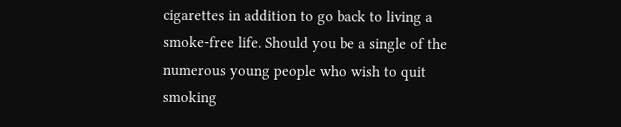cigarettes in addition to go back to living a smoke-free life. Should you be a single of the numerous young people who wish to quit smoking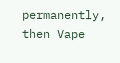permanently, then Vape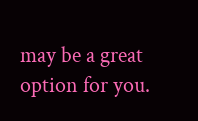may be a great option for you.